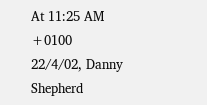At 11:25 AM +0100 22/4/02, Danny Shepherd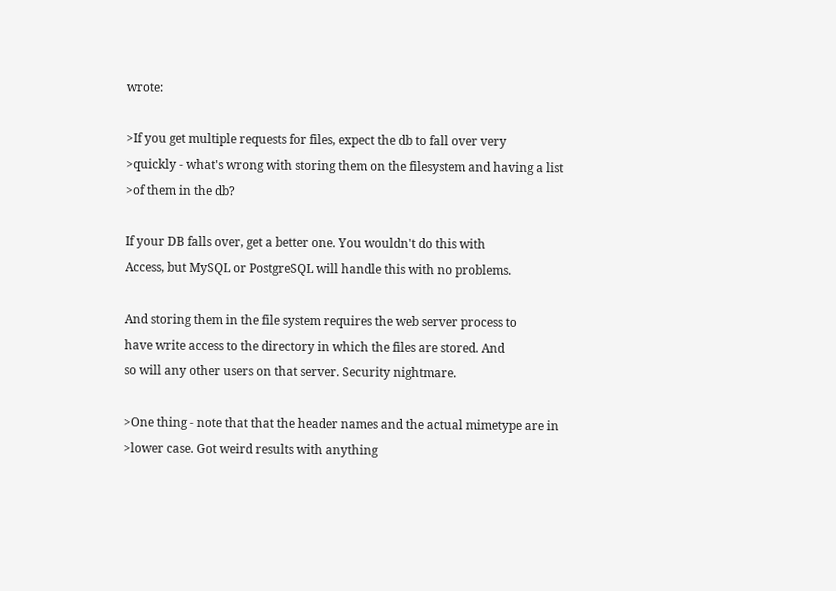wrote:

>If you get multiple requests for files, expect the db to fall over very
>quickly - what's wrong with storing them on the filesystem and having a list
>of them in the db?

If your DB falls over, get a better one. You wouldn't do this with
Access, but MySQL or PostgreSQL will handle this with no problems.

And storing them in the file system requires the web server process to
have write access to the directory in which the files are stored. And
so will any other users on that server. Security nightmare.

>One thing - note that that the header names and the actual mimetype are in
>lower case. Got weird results with anything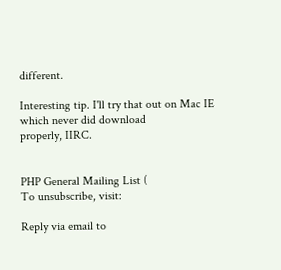different.

Interesting tip. I'll try that out on Mac IE which never did download
properly, IIRC.


PHP General Mailing List (
To unsubscribe, visit:

Reply via email to